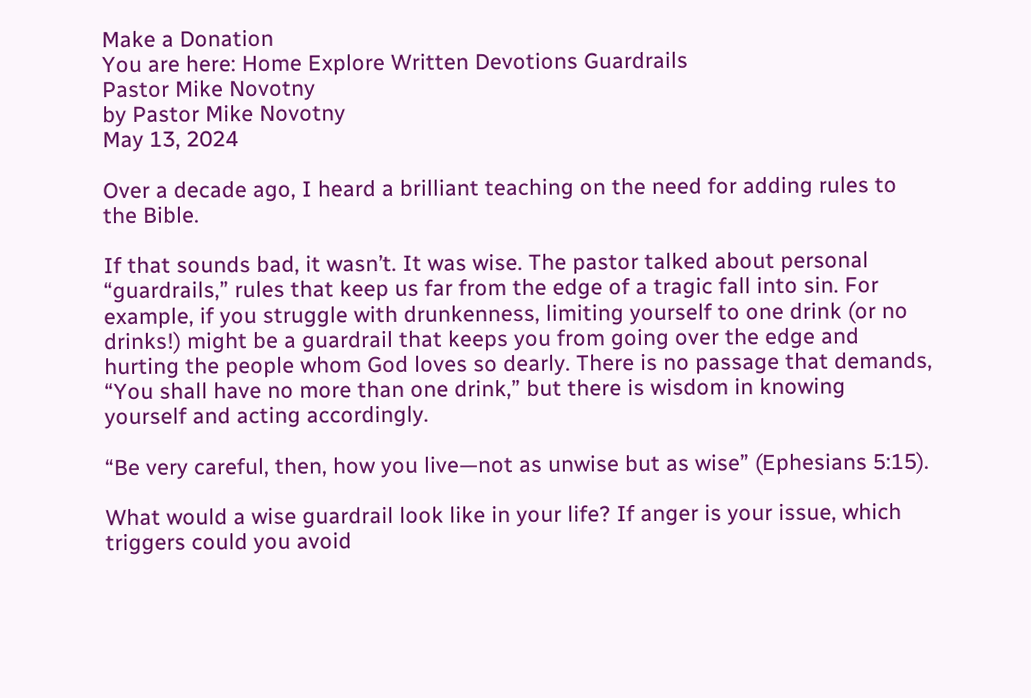Make a Donation
You are here: Home Explore Written Devotions Guardrails
Pastor Mike Novotny
by Pastor Mike Novotny
May 13, 2024

Over a decade ago, I heard a brilliant teaching on the need for adding rules to the Bible.

If that sounds bad, it wasn’t. It was wise. The pastor talked about personal “guardrails,” rules that keep us far from the edge of a tragic fall into sin. For example, if you struggle with drunkenness, limiting yourself to one drink (or no drinks!) might be a guardrail that keeps you from going over the edge and hurting the people whom God loves so dearly. There is no passage that demands, “You shall have no more than one drink,” but there is wisdom in knowing yourself and acting accordingly.

“Be very careful, then, how you live—not as unwise but as wise” (Ephesians 5:15).

What would a wise guardrail look like in your life? If anger is your issue, which triggers could you avoid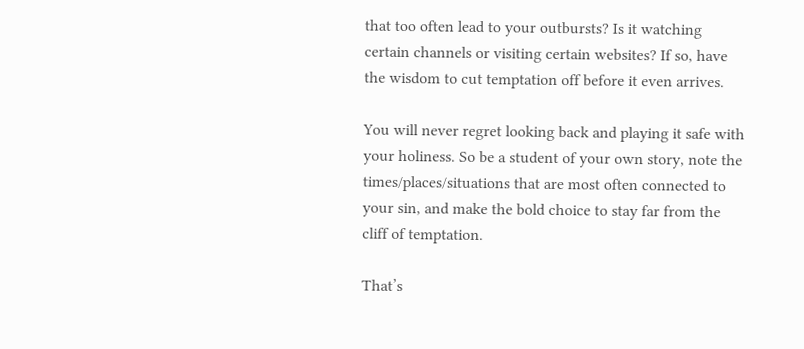that too often lead to your outbursts? Is it watching certain channels or visiting certain websites? If so, have the wisdom to cut temptation off before it even arrives.

You will never regret looking back and playing it safe with your holiness. So be a student of your own story, note the times/places/situations that are most often connected to your sin, and make the bold choice to stay far from the cliff of temptation.

That’s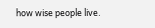how wise people live.